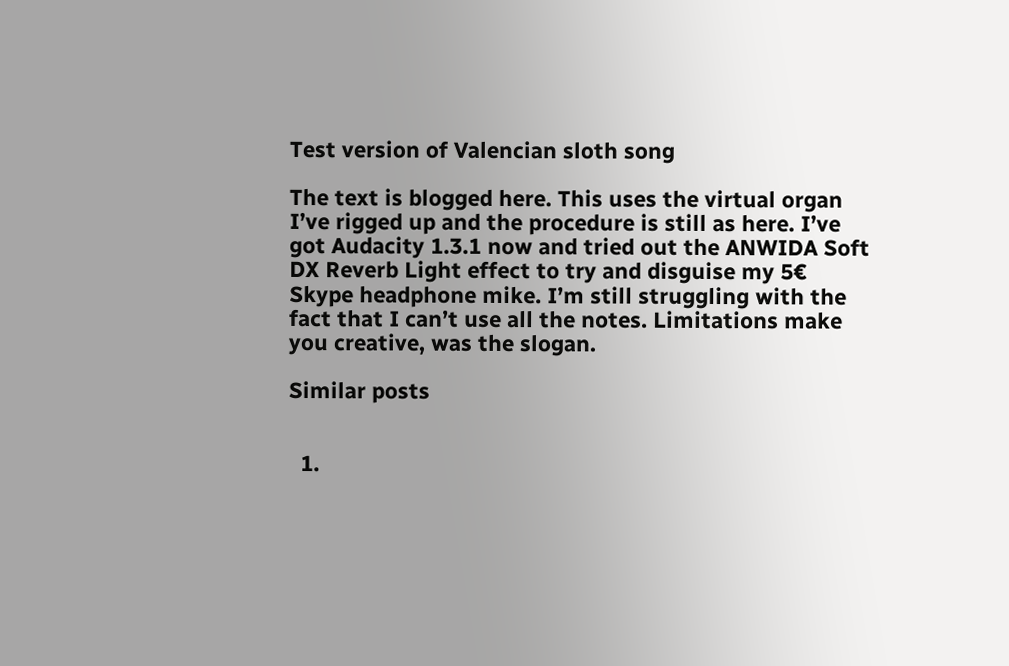Test version of Valencian sloth song

The text is blogged here. This uses the virtual organ I’ve rigged up and the procedure is still as here. I’ve got Audacity 1.3.1 now and tried out the ANWIDA Soft DX Reverb Light effect to try and disguise my 5€ Skype headphone mike. I’m still struggling with the fact that I can’t use all the notes. Limitations make you creative, was the slogan.

Similar posts


  1.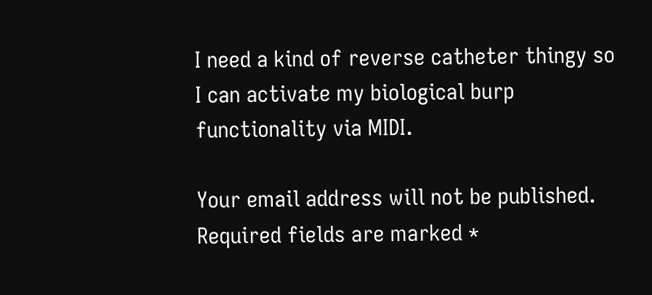I need a kind of reverse catheter thingy so I can activate my biological burp functionality via MIDI.

Your email address will not be published. Required fields are marked *